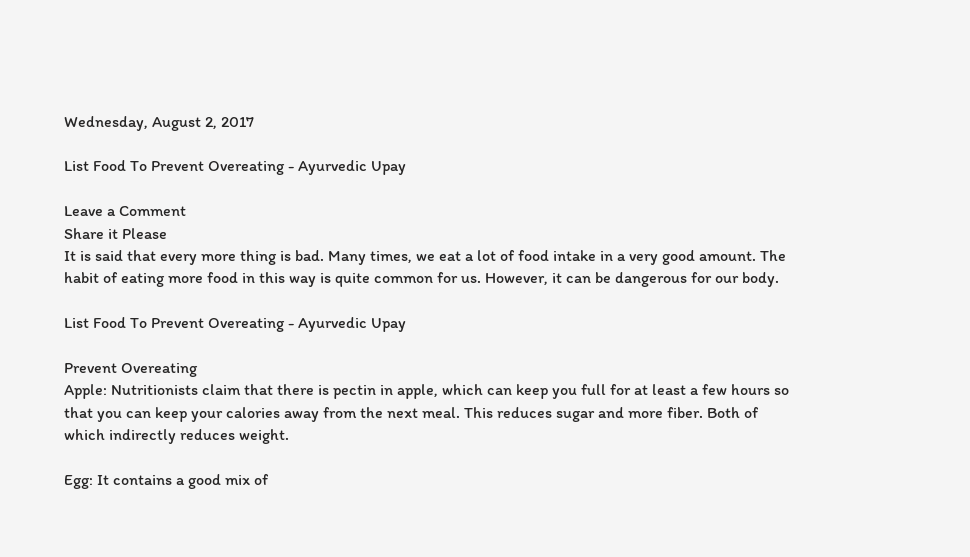Wednesday, August 2, 2017

List Food To Prevent Overeating - Ayurvedic Upay

Leave a Comment
Share it Please
It is said that every more thing is bad. Many times, we eat a lot of food intake in a very good amount. The habit of eating more food in this way is quite common for us. However, it can be dangerous for our body.

List Food To Prevent Overeating - Ayurvedic Upay

Prevent Overeating
Apple: Nutritionists claim that there is pectin in apple, which can keep you full for at least a few hours so that you can keep your calories away from the next meal. This reduces sugar and more fiber. Both of which indirectly reduces weight.

Egg: It contains a good mix of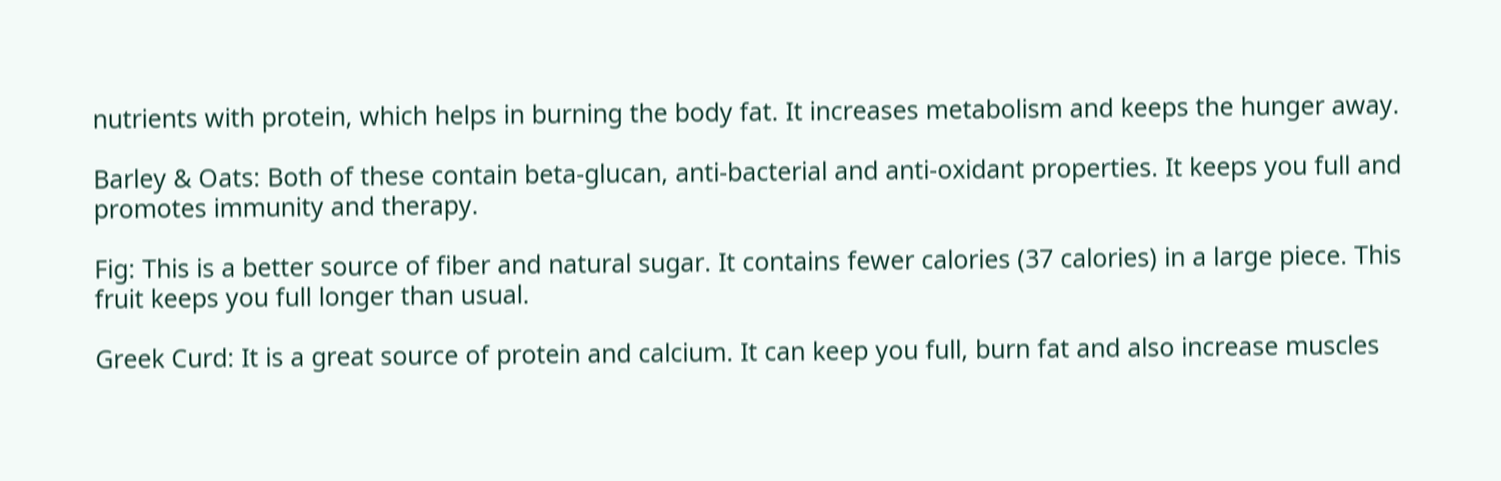nutrients with protein, which helps in burning the body fat. It increases metabolism and keeps the hunger away.

Barley & Oats: Both of these contain beta-glucan, anti-bacterial and anti-oxidant properties. It keeps you full and promotes immunity and therapy.

Fig: This is a better source of fiber and natural sugar. It contains fewer calories (37 calories) in a large piece. This fruit keeps you full longer than usual.

Greek Curd: It is a great source of protein and calcium. It can keep you full, burn fat and also increase muscles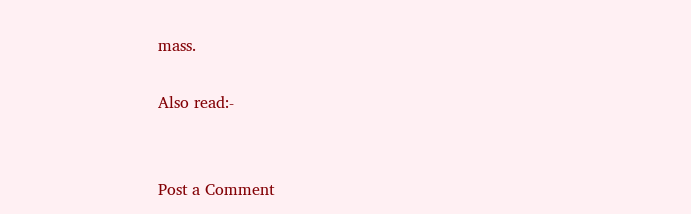mass.

Also read:-


Post a Comment